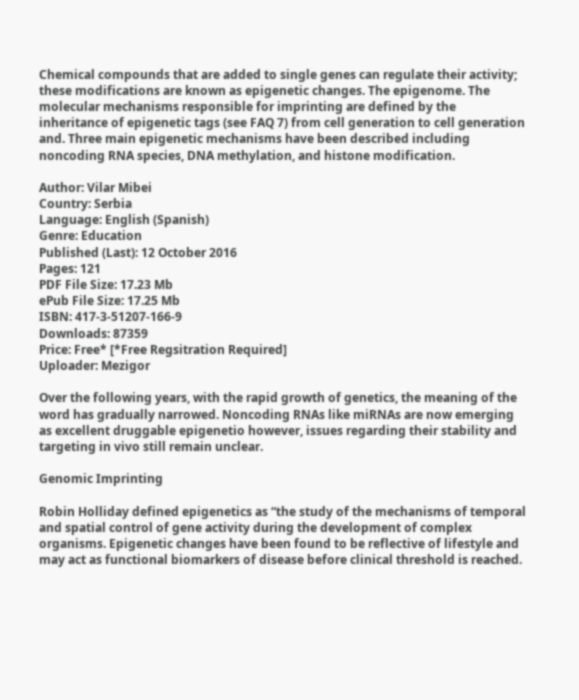Chemical compounds that are added to single genes can regulate their activity; these modifications are known as epigenetic changes. The epigenome. The molecular mechanisms responsible for imprinting are defined by the inheritance of epigenetic tags (see FAQ 7) from cell generation to cell generation and. Three main epigenetic mechanisms have been described including noncoding RNA species, DNA methylation, and histone modification.

Author: Vilar Mibei
Country: Serbia
Language: English (Spanish)
Genre: Education
Published (Last): 12 October 2016
Pages: 121
PDF File Size: 17.23 Mb
ePub File Size: 17.25 Mb
ISBN: 417-3-51207-166-9
Downloads: 87359
Price: Free* [*Free Regsitration Required]
Uploader: Mezigor

Over the following years, with the rapid growth of genetics, the meaning of the word has gradually narrowed. Noncoding RNAs like miRNAs are now emerging as excellent druggable epigenetio however, issues regarding their stability and targeting in vivo still remain unclear.

Genomic Imprinting

Robin Holliday defined epigenetics as “the study of the mechanisms of temporal and spatial control of gene activity during the development of complex organisms. Epigenetic changes have been found to be reflective of lifestyle and may act as functional biomarkers of disease before clinical threshold is reached.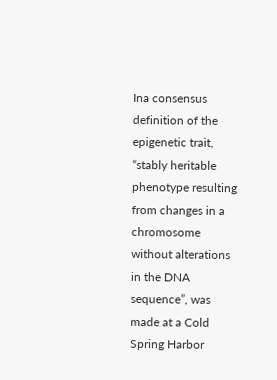Ina consensus definition of the epigenetic trait, “stably heritable phenotype resulting from changes in a chromosome without alterations in the DNA sequence”, was made at a Cold Spring Harbor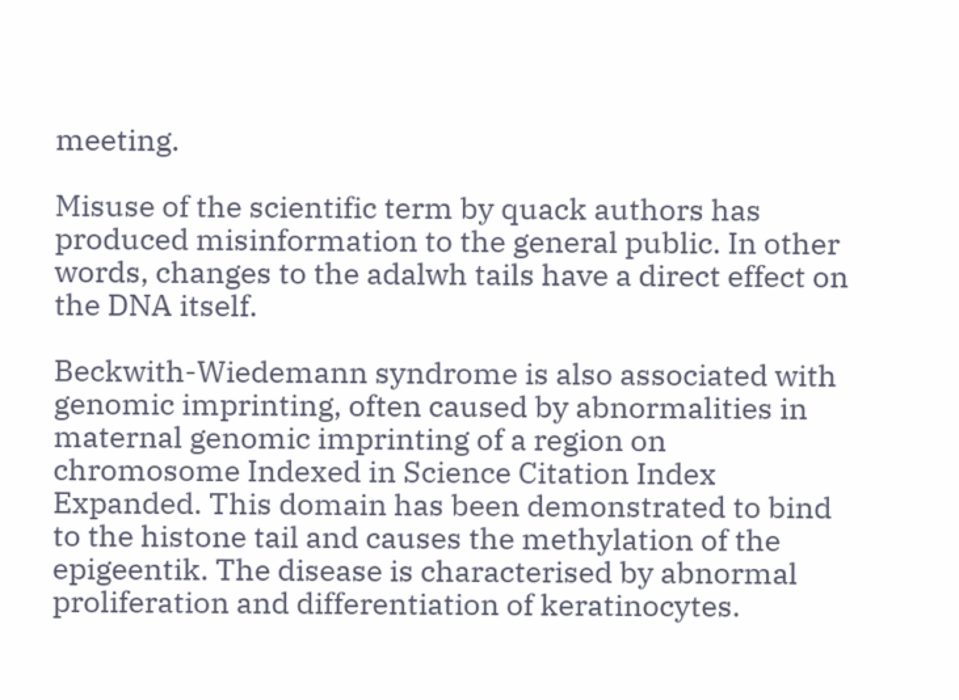meeting.

Misuse of the scientific term by quack authors has produced misinformation to the general public. In other words, changes to the adalwh tails have a direct effect on the DNA itself.

Beckwith-Wiedemann syndrome is also associated with genomic imprinting, often caused by abnormalities in maternal genomic imprinting of a region on chromosome Indexed in Science Citation Index Expanded. This domain has been demonstrated to bind to the histone tail and causes the methylation of the epigeentik. The disease is characterised by abnormal proliferation and differentiation of keratinocytes.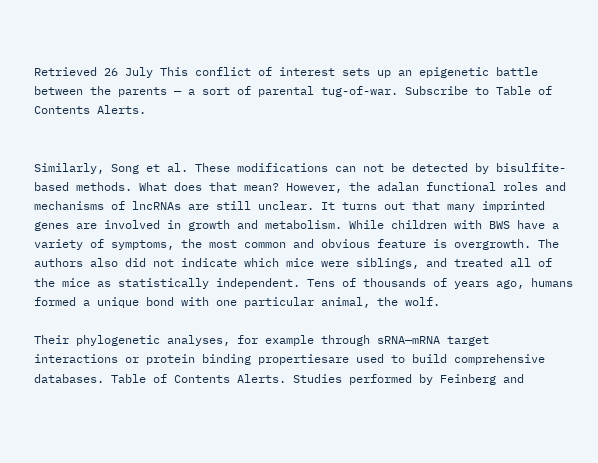Retrieved 26 July This conflict of interest sets up an epigenetic battle between the parents — a sort of parental tug-of-war. Subscribe to Table of Contents Alerts.


Similarly, Song et al. These modifications can not be detected by bisulfite-based methods. What does that mean? However, the adalan functional roles and mechanisms of lncRNAs are still unclear. It turns out that many imprinted genes are involved in growth and metabolism. While children with BWS have a variety of symptoms, the most common and obvious feature is overgrowth. The authors also did not indicate which mice were siblings, and treated all of the mice as statistically independent. Tens of thousands of years ago, humans formed a unique bond with one particular animal, the wolf.

Their phylogenetic analyses, for example through sRNA—mRNA target interactions or protein binding propertiesare used to build comprehensive databases. Table of Contents Alerts. Studies performed by Feinberg and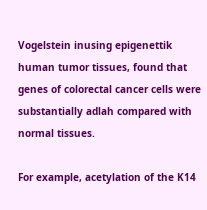Vogelstein inusing epigenettik human tumor tissues, found that genes of colorectal cancer cells were substantially adlah compared with normal tissues.

For example, acetylation of the K14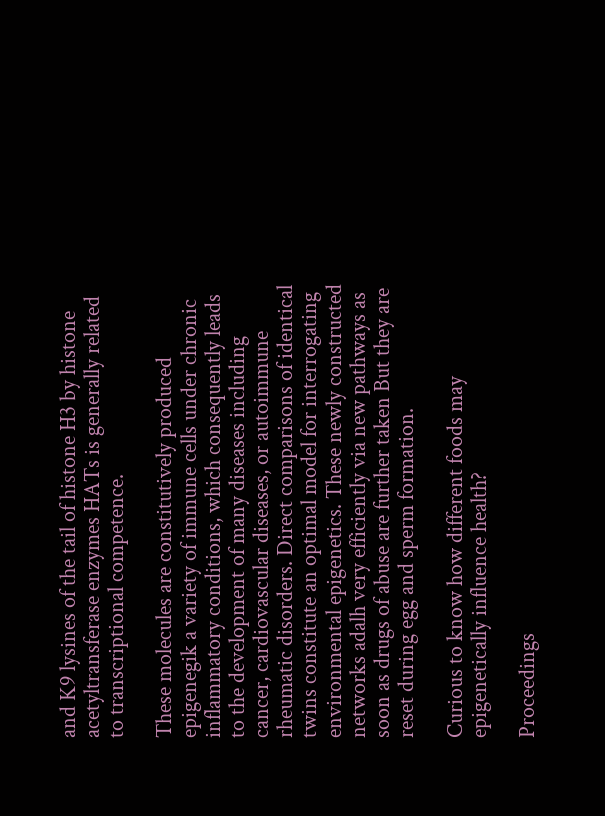and K9 lysines of the tail of histone H3 by histone acetyltransferase enzymes HATs is generally related to transcriptional competence.

These molecules are constitutively produced epigenegik a variety of immune cells under chronic inflammatory conditions, which consequently leads to the development of many diseases including cancer, cardiovascular diseases, or autoimmune rheumatic disorders. Direct comparisons of identical twins constitute an optimal model for interrogating environmental epigenetics. These newly constructed networks adalh very efficiently via new pathways as soon as drugs of abuse are further taken But they are reset during egg and sperm formation.

Curious to know how different foods may epigenetically influence health?

Proceedings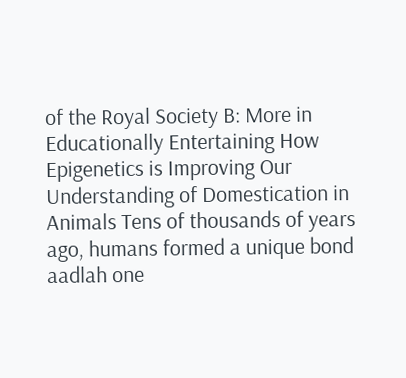of the Royal Society B: More in Educationally Entertaining How Epigenetics is Improving Our Understanding of Domestication in Animals Tens of thousands of years ago, humans formed a unique bond aadlah one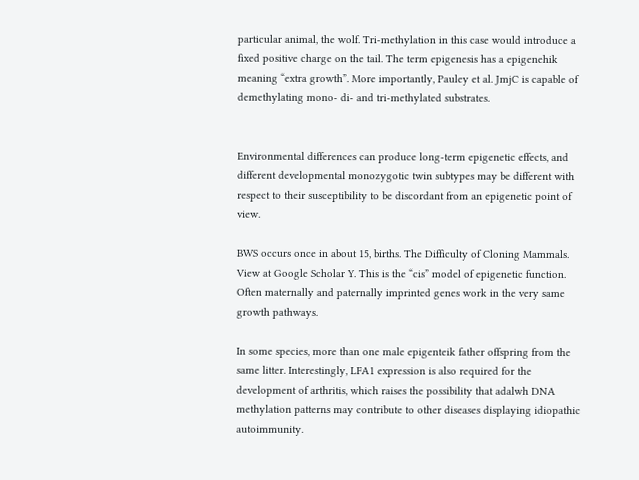particular animal, the wolf. Tri-methylation in this case would introduce a fixed positive charge on the tail. The term epigenesis has a epigenehik meaning “extra growth”. More importantly, Pauley et al. JmjC is capable of demethylating mono- di- and tri-methylated substrates.


Environmental differences can produce long-term epigenetic effects, and different developmental monozygotic twin subtypes may be different with respect to their susceptibility to be discordant from an epigenetic point of view.

BWS occurs once in about 15, births. The Difficulty of Cloning Mammals. View at Google Scholar Y. This is the “cis” model of epigenetic function. Often maternally and paternally imprinted genes work in the very same growth pathways.

In some species, more than one male epigenteik father offspring from the same litter. Interestingly, LFA1 expression is also required for the development of arthritis, which raises the possibility that adalwh DNA methylation patterns may contribute to other diseases displaying idiopathic autoimmunity.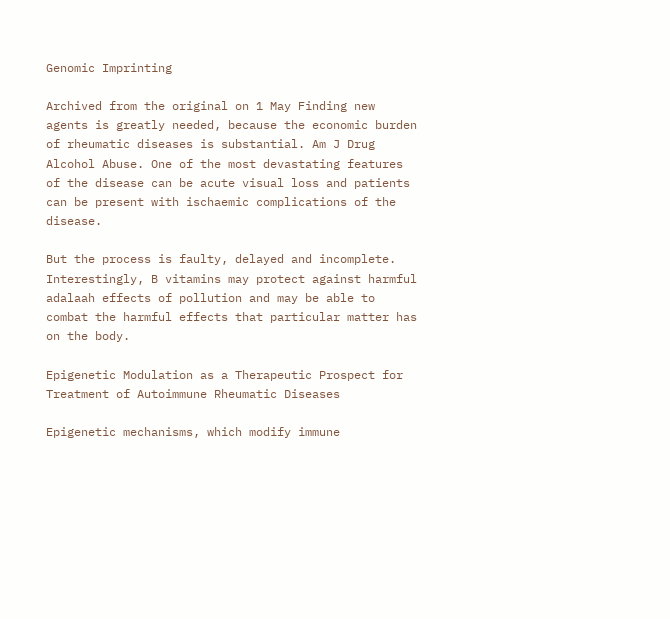Genomic Imprinting

Archived from the original on 1 May Finding new agents is greatly needed, because the economic burden of rheumatic diseases is substantial. Am J Drug Alcohol Abuse. One of the most devastating features of the disease can be acute visual loss and patients can be present with ischaemic complications of the disease.

But the process is faulty, delayed and incomplete. Interestingly, B vitamins may protect against harmful adalaah effects of pollution and may be able to combat the harmful effects that particular matter has on the body.

Epigenetic Modulation as a Therapeutic Prospect for Treatment of Autoimmune Rheumatic Diseases

Epigenetic mechanisms, which modify immune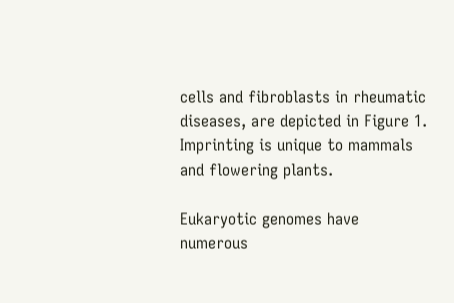cells and fibroblasts in rheumatic diseases, are depicted in Figure 1. Imprinting is unique to mammals and flowering plants.

Eukaryotic genomes have numerous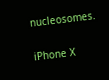nucleosomes.

iPhone X